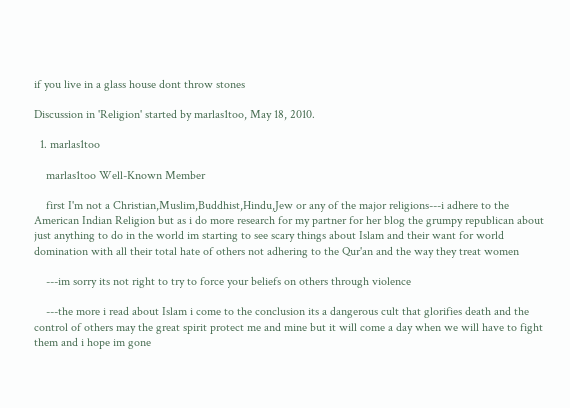if you live in a glass house dont throw stones

Discussion in 'Religion' started by marlas1too, May 18, 2010.

  1. marlas1too

    marlas1too Well-Known Member

    first I'm not a Christian,Muslim,Buddhist,Hindu,Jew or any of the major religions---i adhere to the American Indian Religion but as i do more research for my partner for her blog the grumpy republican about just anything to do in the world im starting to see scary things about Islam and their want for world domination with all their total hate of others not adhering to the Qur'an and the way they treat women

    ---im sorry its not right to try to force your beliefs on others through violence

    ---the more i read about Islam i come to the conclusion its a dangerous cult that glorifies death and the control of others may the great spirit protect me and mine but it will come a day when we will have to fight them and i hope im gone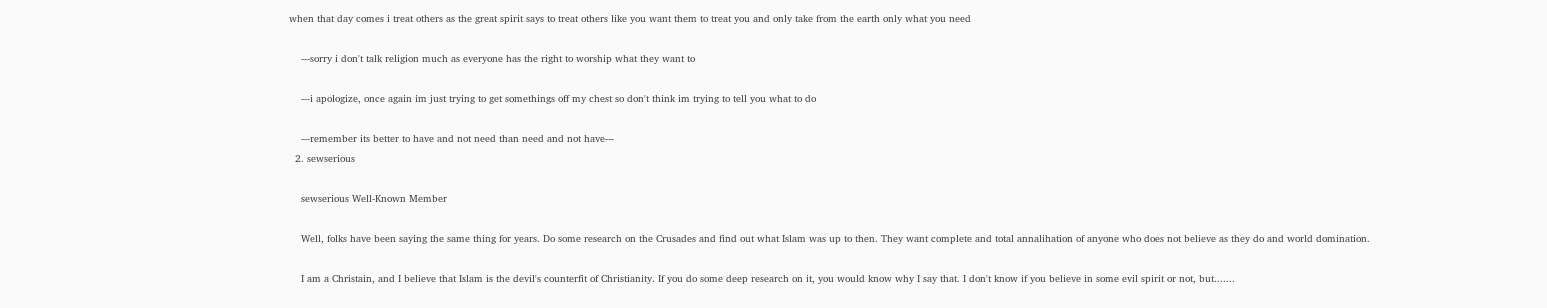when that day comes i treat others as the great spirit says to treat others like you want them to treat you and only take from the earth only what you need

    ---sorry i don't talk religion much as everyone has the right to worship what they want to

    ---i apologize, once again im just trying to get somethings off my chest so don't think im trying to tell you what to do

    ---remember its better to have and not need than need and not have---
  2. sewserious

    sewserious Well-Known Member

    Well, folks have been saying the same thing for years. Do some research on the Crusades and find out what Islam was up to then. They want complete and total annalihation of anyone who does not believe as they do and world domination.

    I am a Christain, and I believe that Islam is the devil's counterfit of Christianity. If you do some deep research on it, you would know why I say that. I don't know if you believe in some evil spirit or not, but.......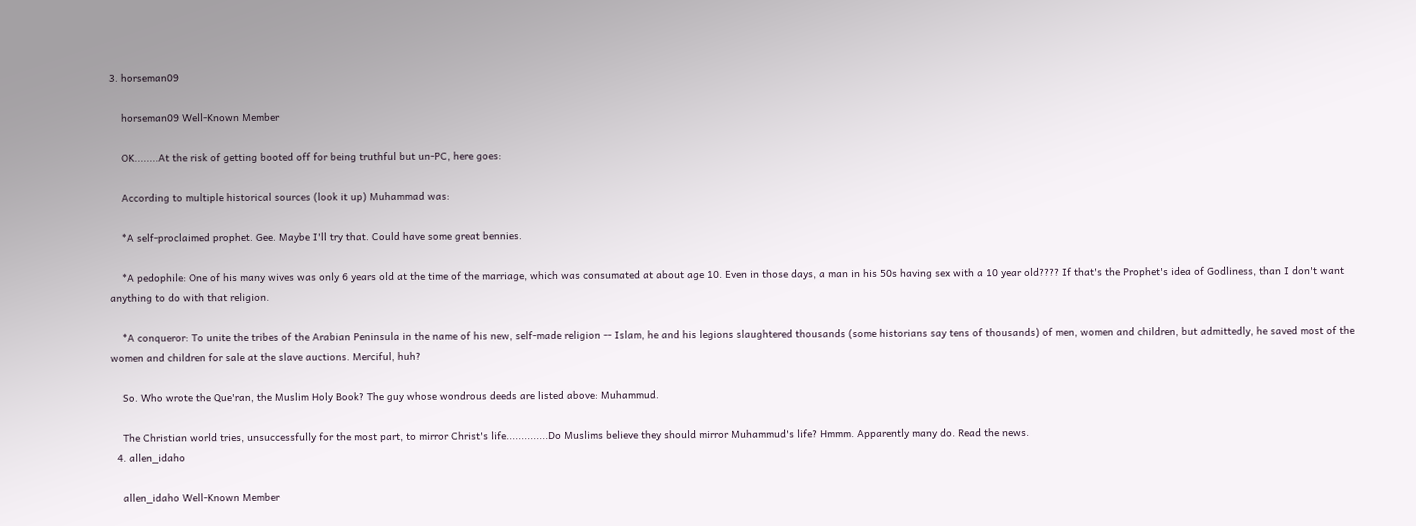3. horseman09

    horseman09 Well-Known Member

    OK........At the risk of getting booted off for being truthful but un-PC, here goes:

    According to multiple historical sources (look it up) Muhammad was:

    *A self-proclaimed prophet. Gee. Maybe I'll try that. Could have some great bennies.

    *A pedophile: One of his many wives was only 6 years old at the time of the marriage, which was consumated at about age 10. Even in those days, a man in his 50s having sex with a 10 year old???? If that's the Prophet's idea of Godliness, than I don't want anything to do with that religion.

    *A conqueror: To unite the tribes of the Arabian Peninsula in the name of his new, self-made religion -- Islam, he and his legions slaughtered thousands (some historians say tens of thousands) of men, women and children, but admittedly, he saved most of the women and children for sale at the slave auctions. Merciful, huh?

    So. Who wrote the Que'ran, the Muslim Holy Book? The guy whose wondrous deeds are listed above: Muhammud.

    The Christian world tries, unsuccessfully for the most part, to mirror Christ's life..............Do Muslims believe they should mirror Muhammud's life? Hmmm. Apparently many do. Read the news.
  4. allen_idaho

    allen_idaho Well-Known Member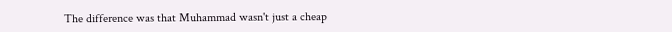The difference was that Muhammad wasn't just a cheap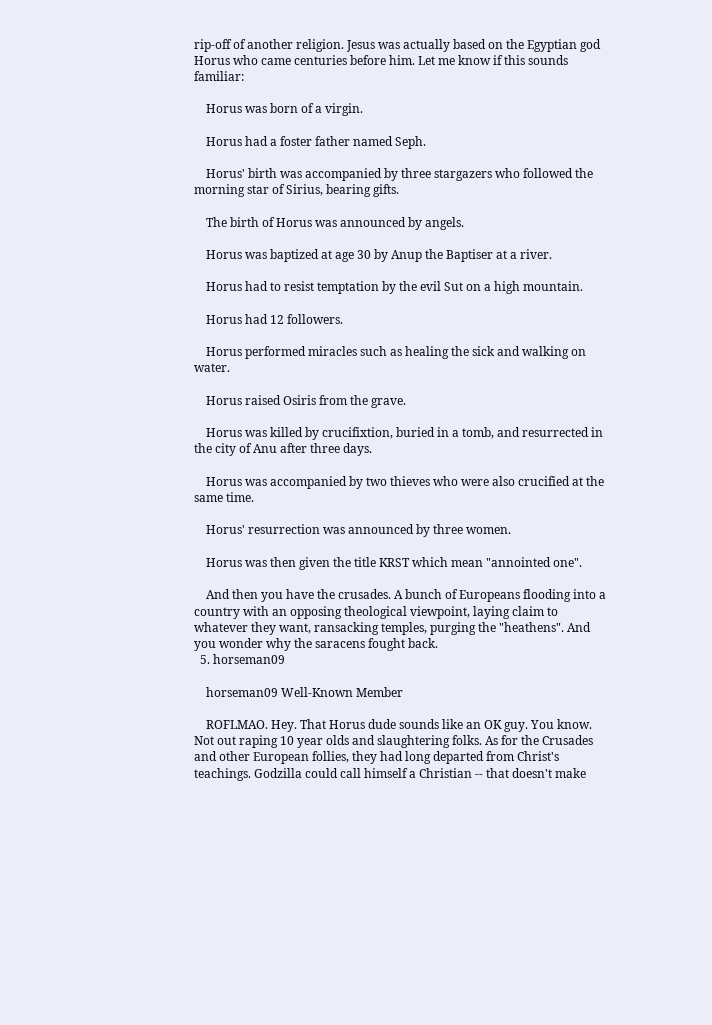rip-off of another religion. Jesus was actually based on the Egyptian god Horus who came centuries before him. Let me know if this sounds familiar:

    Horus was born of a virgin.

    Horus had a foster father named Seph.

    Horus' birth was accompanied by three stargazers who followed the morning star of Sirius, bearing gifts.

    The birth of Horus was announced by angels.

    Horus was baptized at age 30 by Anup the Baptiser at a river.

    Horus had to resist temptation by the evil Sut on a high mountain.

    Horus had 12 followers.

    Horus performed miracles such as healing the sick and walking on water.

    Horus raised Osiris from the grave.

    Horus was killed by crucifixtion, buried in a tomb, and resurrected in the city of Anu after three days.

    Horus was accompanied by two thieves who were also crucified at the same time.

    Horus' resurrection was announced by three women.

    Horus was then given the title KRST which mean "annointed one".

    And then you have the crusades. A bunch of Europeans flooding into a country with an opposing theological viewpoint, laying claim to whatever they want, ransacking temples, purging the "heathens". And you wonder why the saracens fought back.
  5. horseman09

    horseman09 Well-Known Member

    ROFLMAO. Hey. That Horus dude sounds like an OK guy. You know. Not out raping 10 year olds and slaughtering folks. As for the Crusades and other European follies, they had long departed from Christ's teachings. Godzilla could call himself a Christian -- that doesn't make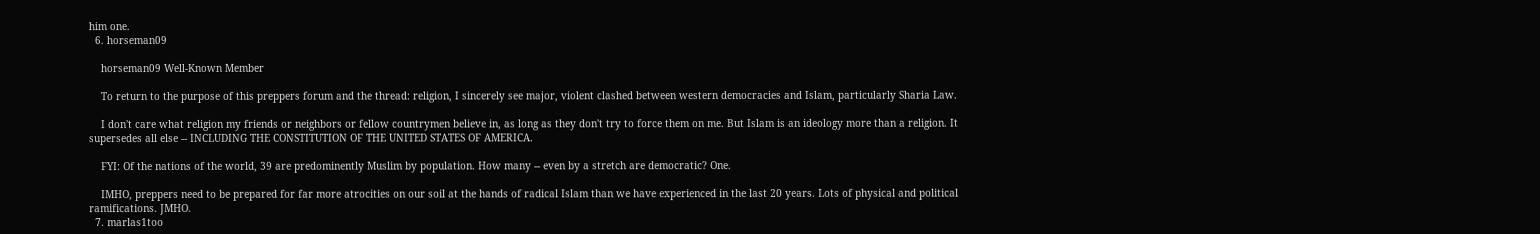him one.
  6. horseman09

    horseman09 Well-Known Member

    To return to the purpose of this preppers forum and the thread: religion, I sincerely see major, violent clashed between western democracies and Islam, particularly Sharia Law.

    I don't care what religion my friends or neighbors or fellow countrymen believe in, as long as they don't try to force them on me. But Islam is an ideology more than a religion. It supersedes all else -- INCLUDING THE CONSTITUTION OF THE UNITED STATES OF AMERICA.

    FYI: Of the nations of the world, 39 are predominently Muslim by population. How many -- even by a stretch are democratic? One.

    IMHO, preppers need to be prepared for far more atrocities on our soil at the hands of radical Islam than we have experienced in the last 20 years. Lots of physical and political ramifications. JMHO.
  7. marlas1too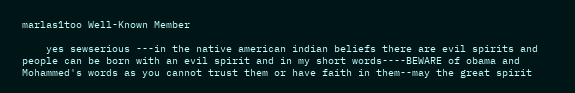marlas1too Well-Known Member

    yes sewserious ---in the native american indian beliefs there are evil spirits and people can be born with an evil spirit and in my short words----BEWARE of obama and Mohammed's words as you cannot trust them or have faith in them--may the great spirit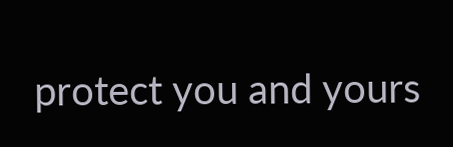protect you and yours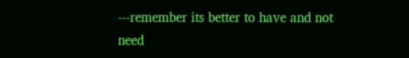---remember its better to have and not need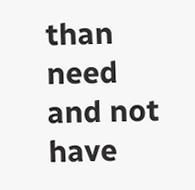than need and not have